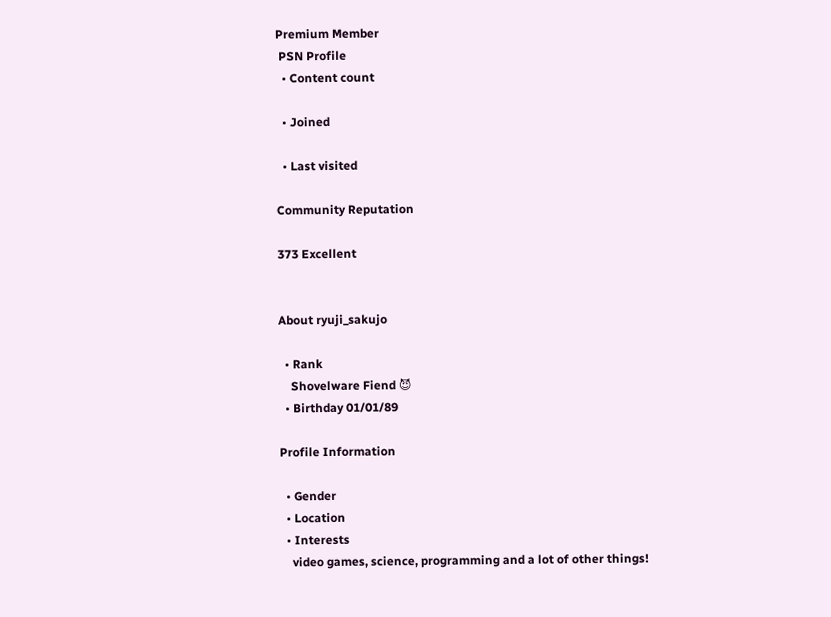Premium Member
 PSN Profile
  • Content count

  • Joined

  • Last visited

Community Reputation

373 Excellent


About ryuji_sakujo

  • Rank
    Shovelware Fiend 😈
  • Birthday 01/01/89

Profile Information

  • Gender
  • Location
  • Interests
    video games, science, programming and a lot of other things!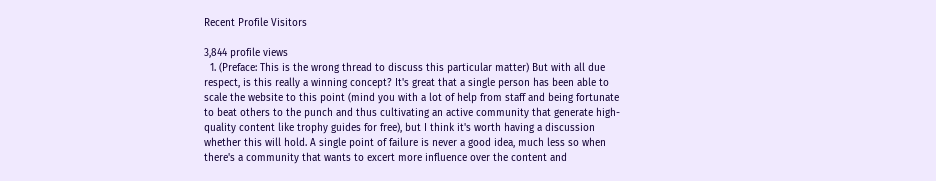Recent Profile Visitors

3,844 profile views
  1. (Preface: This is the wrong thread to discuss this particular matter) But with all due respect, is this really a winning concept? It's great that a single person has been able to scale the website to this point (mind you with a lot of help from staff and being fortunate to beat others to the punch and thus cultivating an active community that generate high-quality content like trophy guides for free), but I think it's worth having a discussion whether this will hold. A single point of failure is never a good idea, much less so when there's a community that wants to excert more influence over the content and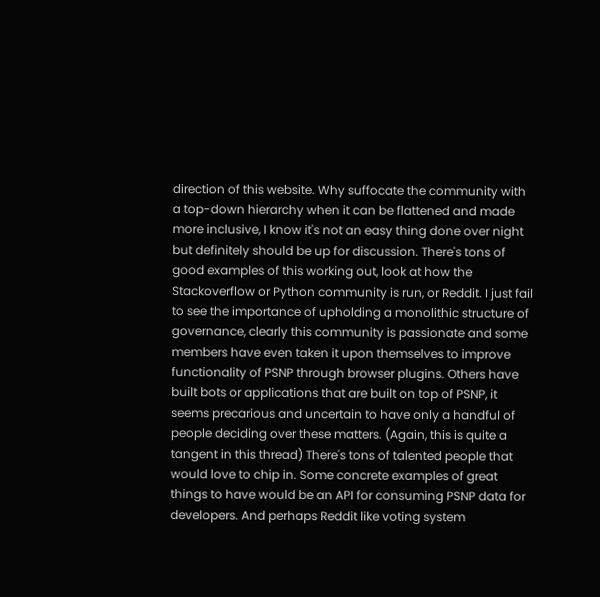direction of this website. Why suffocate the community with a top-down hierarchy when it can be flattened and made more inclusive, I know it's not an easy thing done over night but definitely should be up for discussion. There's tons of good examples of this working out, look at how the Stackoverflow or Python community is run, or Reddit. I just fail to see the importance of upholding a monolithic structure of governance, clearly this community is passionate and some members have even taken it upon themselves to improve functionality of PSNP through browser plugins. Others have built bots or applications that are built on top of PSNP, it seems precarious and uncertain to have only a handful of people deciding over these matters. (Again, this is quite a tangent in this thread) There's tons of talented people that would love to chip in. Some concrete examples of great things to have would be an API for consuming PSNP data for developers. And perhaps Reddit like voting system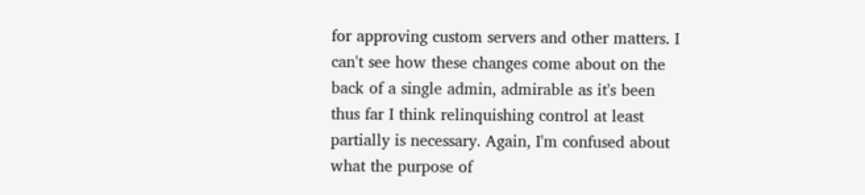for approving custom servers and other matters. I can't see how these changes come about on the back of a single admin, admirable as it's been thus far I think relinquishing control at least partially is necessary. Again, I'm confused about what the purpose of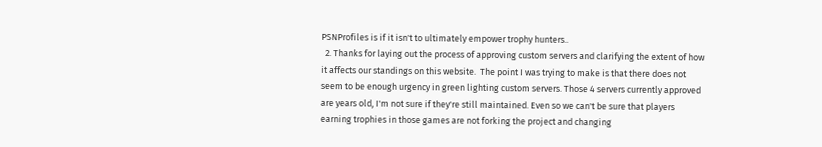PSNProfiles is if it isn't to ultimately empower trophy hunters..
  2. Thanks for laying out the process of approving custom servers and clarifying the extent of how it affects our standings on this website.  The point I was trying to make is that there does not seem to be enough urgency in green lighting custom servers. Those 4 servers currently approved are years old, I'm not sure if they're still maintained. Even so we can't be sure that players earning trophies in those games are not forking the project and changing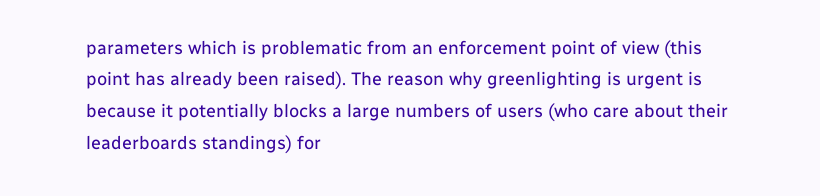parameters which is problematic from an enforcement point of view (this point has already been raised). The reason why greenlighting is urgent is because it potentially blocks a large numbers of users (who care about their leaderboards standings) for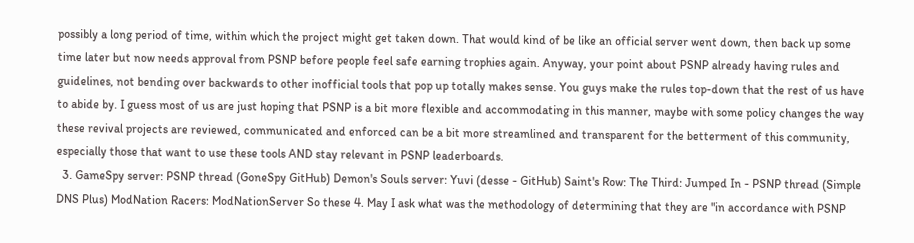possibly a long period of time, within which the project might get taken down. That would kind of be like an official server went down, then back up some time later but now needs approval from PSNP before people feel safe earning trophies again. Anyway, your point about PSNP already having rules and guidelines, not bending over backwards to other inofficial tools that pop up totally makes sense. You guys make the rules top-down that the rest of us have to abide by. I guess most of us are just hoping that PSNP is a bit more flexible and accommodating in this manner, maybe with some policy changes the way these revival projects are reviewed, communicated and enforced can be a bit more streamlined and transparent for the betterment of this community, especially those that want to use these tools AND stay relevant in PSNP leaderboards.
  3. GameSpy server: PSNP thread (GoneSpy GitHub) Demon's Souls server: Yuvi (desse - GitHub) Saint's Row: The Third: Jumped In - PSNP thread (Simple DNS Plus) ModNation Racers: ModNationServer So these 4. May I ask what was the methodology of determining that they are "in accordance with PSNP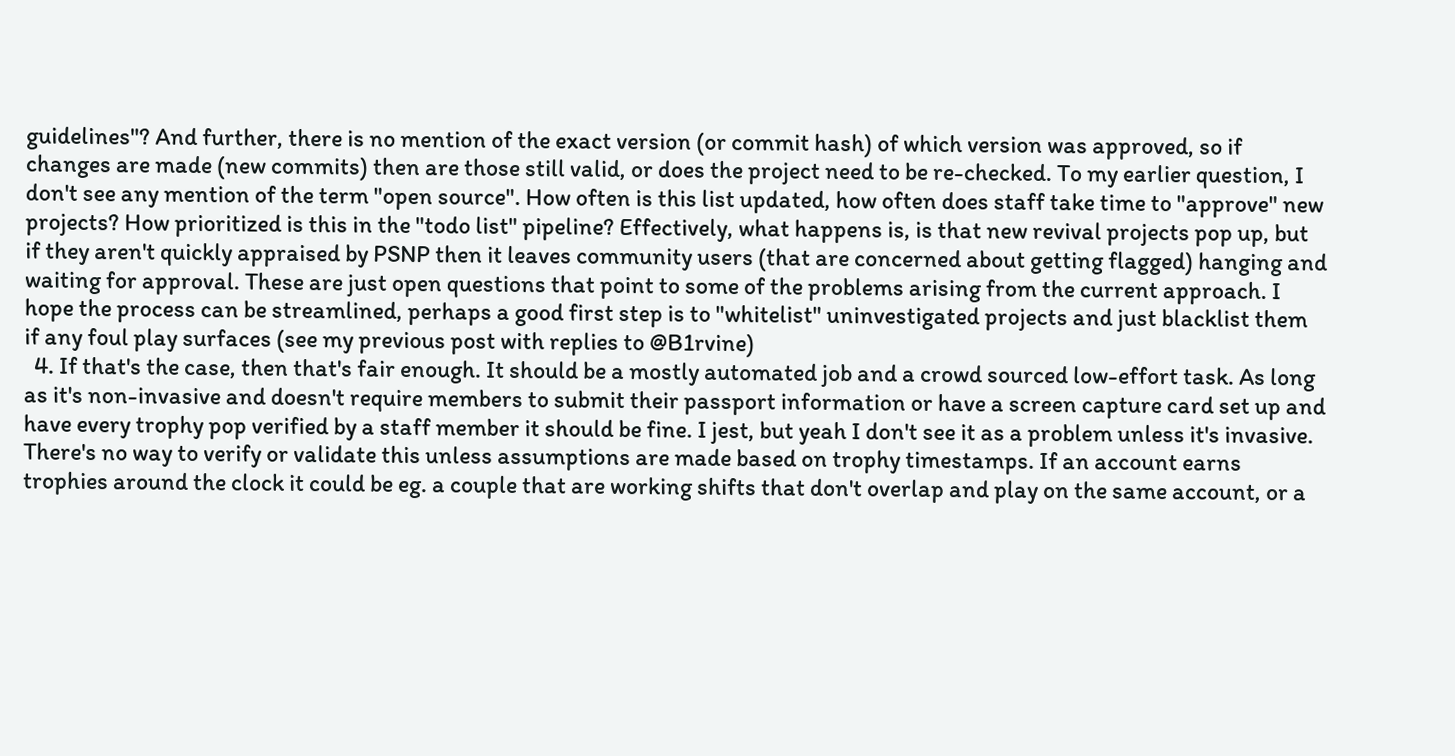guidelines"? And further, there is no mention of the exact version (or commit hash) of which version was approved, so if changes are made (new commits) then are those still valid, or does the project need to be re-checked. To my earlier question, I don't see any mention of the term "open source". How often is this list updated, how often does staff take time to "approve" new projects? How prioritized is this in the "todo list" pipeline? Effectively, what happens is, is that new revival projects pop up, but if they aren't quickly appraised by PSNP then it leaves community users (that are concerned about getting flagged) hanging and waiting for approval. These are just open questions that point to some of the problems arising from the current approach. I hope the process can be streamlined, perhaps a good first step is to "whitelist" uninvestigated projects and just blacklist them if any foul play surfaces (see my previous post with replies to @B1rvine)
  4. If that's the case, then that's fair enough. It should be a mostly automated job and a crowd sourced low-effort task. As long as it's non-invasive and doesn't require members to submit their passport information or have a screen capture card set up and have every trophy pop verified by a staff member it should be fine. I jest, but yeah I don't see it as a problem unless it's invasive. There's no way to verify or validate this unless assumptions are made based on trophy timestamps. If an account earns trophies around the clock it could be eg. a couple that are working shifts that don't overlap and play on the same account, or a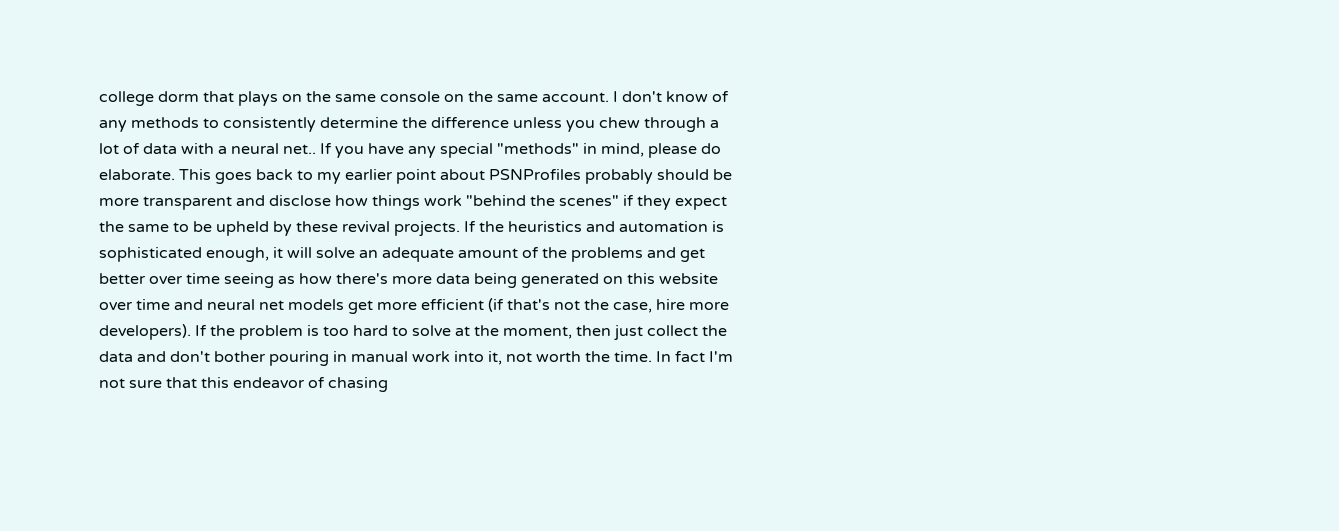college dorm that plays on the same console on the same account. I don't know of any methods to consistently determine the difference unless you chew through a lot of data with a neural net.. If you have any special "methods" in mind, please do elaborate. This goes back to my earlier point about PSNProfiles probably should be more transparent and disclose how things work "behind the scenes" if they expect the same to be upheld by these revival projects. If the heuristics and automation is sophisticated enough, it will solve an adequate amount of the problems and get better over time seeing as how there's more data being generated on this website over time and neural net models get more efficient (if that's not the case, hire more developers). If the problem is too hard to solve at the moment, then just collect the data and don't bother pouring in manual work into it, not worth the time. In fact I'm not sure that this endeavor of chasing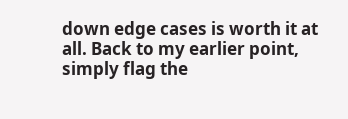down edge cases is worth it at all. Back to my earlier point, simply flag the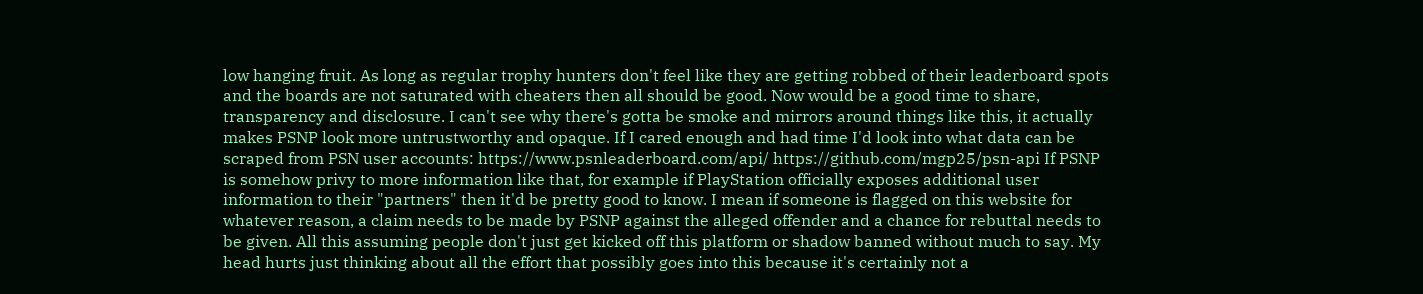low hanging fruit. As long as regular trophy hunters don't feel like they are getting robbed of their leaderboard spots and the boards are not saturated with cheaters then all should be good. Now would be a good time to share, transparency and disclosure. I can't see why there's gotta be smoke and mirrors around things like this, it actually makes PSNP look more untrustworthy and opaque. If I cared enough and had time I'd look into what data can be scraped from PSN user accounts: https://www.psnleaderboard.com/api/ https://github.com/mgp25/psn-api If PSNP is somehow privy to more information like that, for example if PlayStation officially exposes additional user information to their "partners" then it'd be pretty good to know. I mean if someone is flagged on this website for whatever reason, a claim needs to be made by PSNP against the alleged offender and a chance for rebuttal needs to be given. All this assuming people don't just get kicked off this platform or shadow banned without much to say. My head hurts just thinking about all the effort that possibly goes into this because it's certainly not a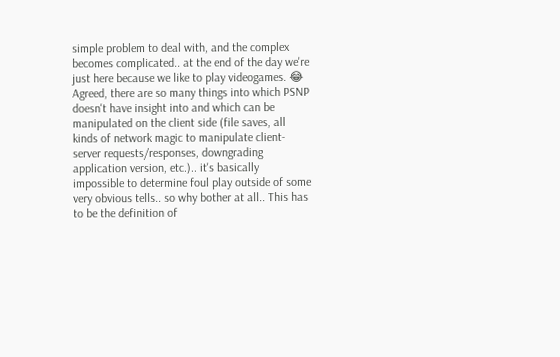simple problem to deal with, and the complex becomes complicated.. at the end of the day we're just here because we like to play videogames. 😂 Agreed, there are so many things into which PSNP doesn't have insight into and which can be manipulated on the client side (file saves, all kinds of network magic to manipulate client-server requests/responses, downgrading application version, etc.).. it's basically impossible to determine foul play outside of some very obvious tells.. so why bother at all.. This has to be the definition of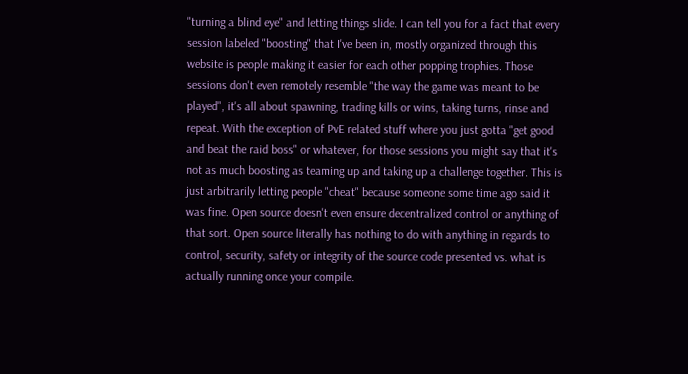"turning a blind eye" and letting things slide. I can tell you for a fact that every session labeled "boosting" that I've been in, mostly organized through this website is people making it easier for each other popping trophies. Those sessions don't even remotely resemble "the way the game was meant to be played", it's all about spawning, trading kills or wins, taking turns, rinse and repeat. With the exception of PvE related stuff where you just gotta "get good and beat the raid boss" or whatever, for those sessions you might say that it's not as much boosting as teaming up and taking up a challenge together. This is just arbitrarily letting people "cheat" because someone some time ago said it was fine. Open source doesn't even ensure decentralized control or anything of that sort. Open source literally has nothing to do with anything in regards to control, security, safety or integrity of the source code presented vs. what is actually running once your compile.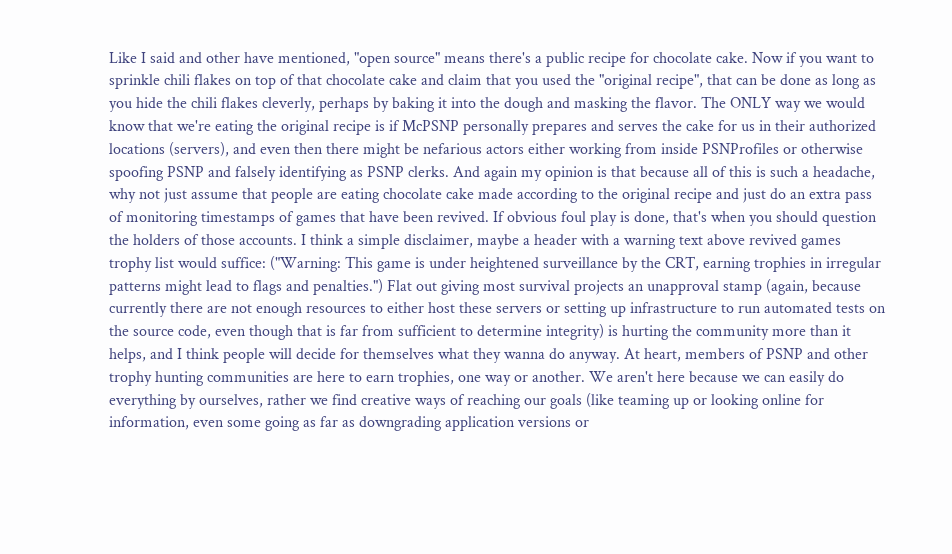Like I said and other have mentioned, "open source" means there's a public recipe for chocolate cake. Now if you want to sprinkle chili flakes on top of that chocolate cake and claim that you used the "original recipe", that can be done as long as you hide the chili flakes cleverly, perhaps by baking it into the dough and masking the flavor. The ONLY way we would know that we're eating the original recipe is if McPSNP personally prepares and serves the cake for us in their authorized locations (servers), and even then there might be nefarious actors either working from inside PSNProfiles or otherwise spoofing PSNP and falsely identifying as PSNP clerks. And again my opinion is that because all of this is such a headache, why not just assume that people are eating chocolate cake made according to the original recipe and just do an extra pass of monitoring timestamps of games that have been revived. If obvious foul play is done, that's when you should question the holders of those accounts. I think a simple disclaimer, maybe a header with a warning text above revived games trophy list would suffice: ("Warning: This game is under heightened surveillance by the CRT, earning trophies in irregular patterns might lead to flags and penalties.") Flat out giving most survival projects an unapproval stamp (again, because currently there are not enough resources to either host these servers or setting up infrastructure to run automated tests on the source code, even though that is far from sufficient to determine integrity) is hurting the community more than it helps, and I think people will decide for themselves what they wanna do anyway. At heart, members of PSNP and other trophy hunting communities are here to earn trophies, one way or another. We aren't here because we can easily do everything by ourselves, rather we find creative ways of reaching our goals (like teaming up or looking online for information, even some going as far as downgrading application versions or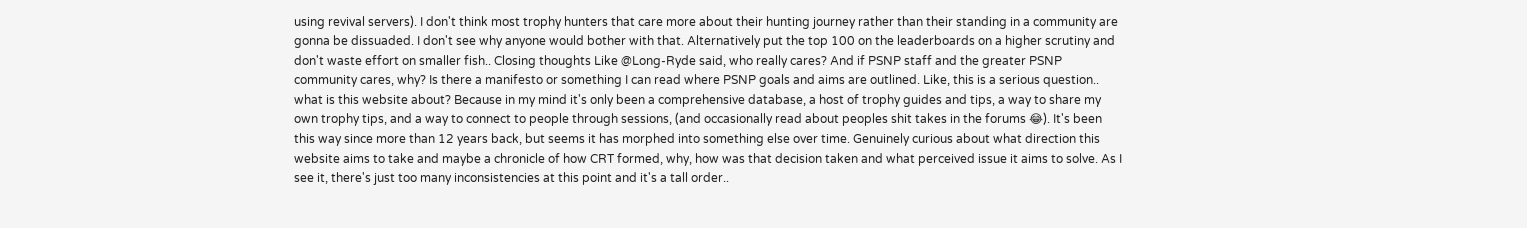using revival servers). I don't think most trophy hunters that care more about their hunting journey rather than their standing in a community are gonna be dissuaded. I don't see why anyone would bother with that. Alternatively put the top 100 on the leaderboards on a higher scrutiny and don't waste effort on smaller fish.. Closing thoughts Like @Long-Ryde said, who really cares? And if PSNP staff and the greater PSNP community cares, why? Is there a manifesto or something I can read where PSNP goals and aims are outlined. Like, this is a serious question.. what is this website about? Because in my mind it's only been a comprehensive database, a host of trophy guides and tips, a way to share my own trophy tips, and a way to connect to people through sessions, (and occasionally read about peoples shit takes in the forums 😂). It's been this way since more than 12 years back, but seems it has morphed into something else over time. Genuinely curious about what direction this website aims to take and maybe a chronicle of how CRT formed, why, how was that decision taken and what perceived issue it aims to solve. As I see it, there's just too many inconsistencies at this point and it's a tall order..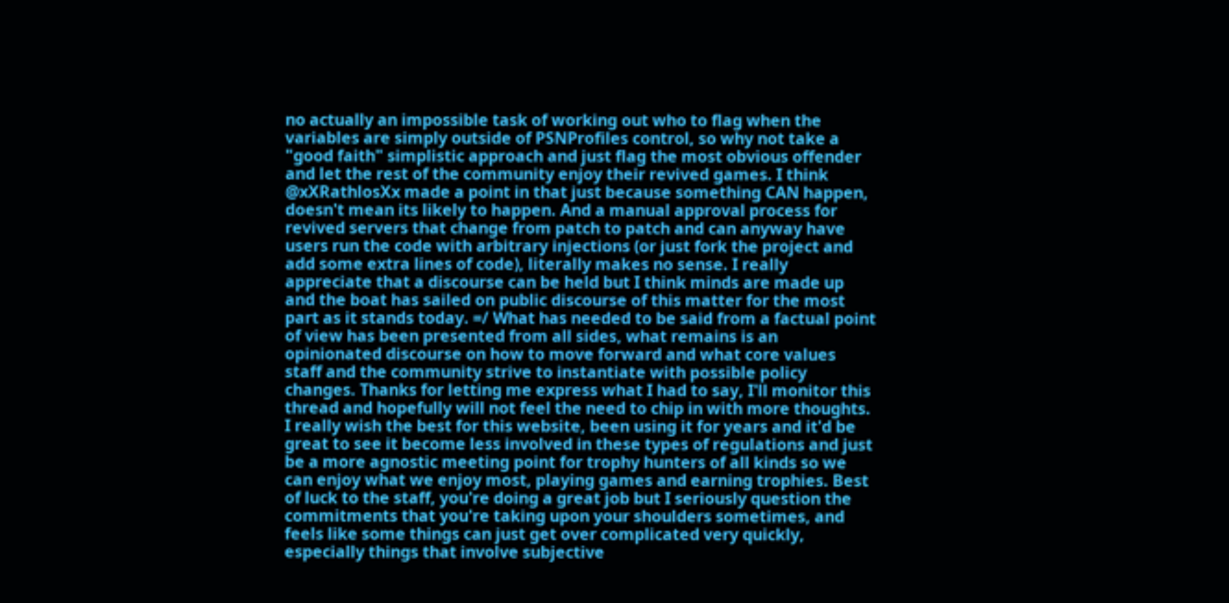no actually an impossible task of working out who to flag when the variables are simply outside of PSNProfiles control, so why not take a "good faith" simplistic approach and just flag the most obvious offender and let the rest of the community enjoy their revived games. I think @xXRathlosXx made a point in that just because something CAN happen, doesn't mean its likely to happen. And a manual approval process for revived servers that change from patch to patch and can anyway have users run the code with arbitrary injections (or just fork the project and add some extra lines of code), literally makes no sense. I really appreciate that a discourse can be held but I think minds are made up and the boat has sailed on public discourse of this matter for the most part as it stands today. =/ What has needed to be said from a factual point of view has been presented from all sides, what remains is an opinionated discourse on how to move forward and what core values staff and the community strive to instantiate with possible policy changes. Thanks for letting me express what I had to say, I'll monitor this thread and hopefully will not feel the need to chip in with more thoughts. I really wish the best for this website, been using it for years and it'd be great to see it become less involved in these types of regulations and just be a more agnostic meeting point for trophy hunters of all kinds so we can enjoy what we enjoy most, playing games and earning trophies. Best of luck to the staff, you're doing a great job but I seriously question the commitments that you're taking upon your shoulders sometimes, and feels like some things can just get over complicated very quickly, especially things that involve subjective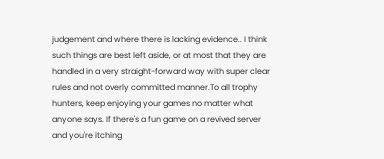judgement and where there is lacking evidence.. I think such things are best left aside, or at most that they are handled in a very straight-forward way with super clear rules and not overly committed manner.To all trophy hunters, keep enjoying your games no matter what anyone says. If there's a fun game on a revived server and you're itching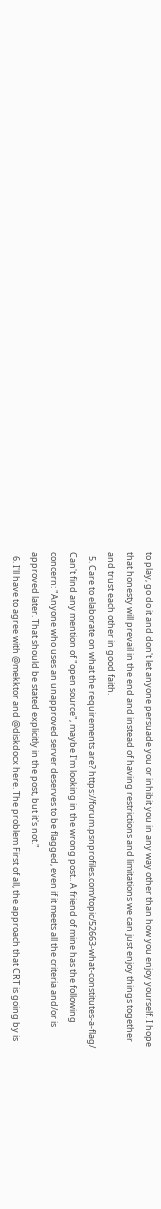to play, go do it and don't let anyone persuade you or inhibit you in any way other than how you enjoy yourself. I hope that honesty will prevail in the end and instead of having restrictions and limitations we can just enjoy things together and trust each other in good faith.
  5. Care to elaborate on what the requirements are? https://forum.psnprofiles.com/topic/52663-what-constitutes-a-flag/ Can't find any mention of "open source", maybe I'm looking in the wrong post.. A friend of mine has the following concern: "Anyone who uses an unapproved server deserves to be flagged, even if it meets all the criteria and/or is approved later. That should be stated explicitly in the post, but it's not."
  6. I'll have to agree with @mekktor and @diskdocx here. The problem First of all, the approach that CRT is going by is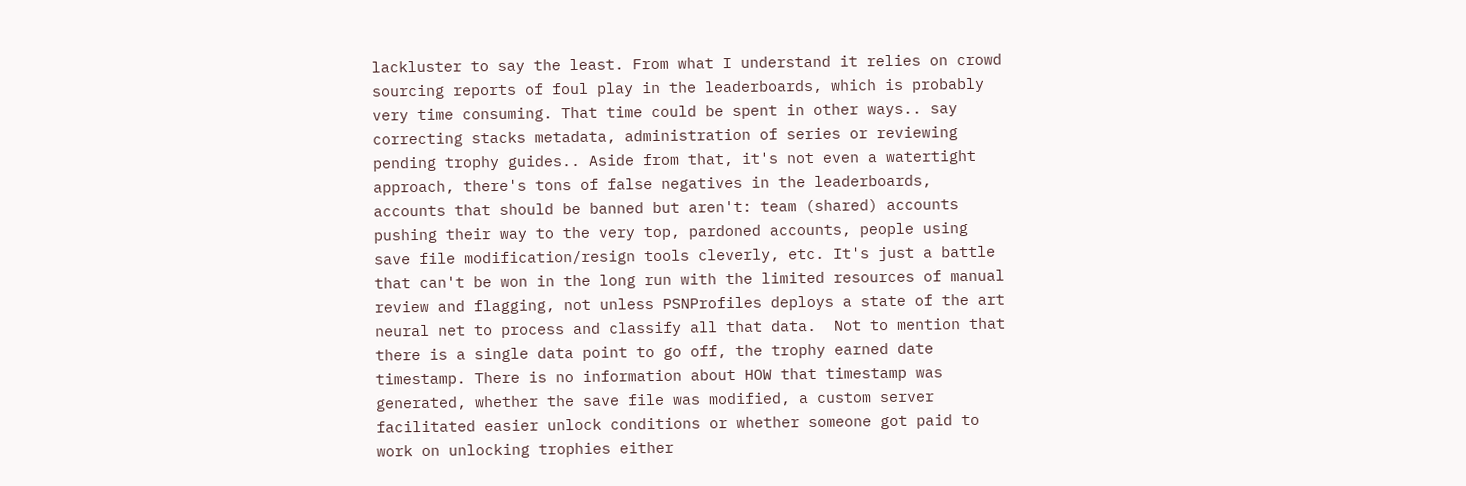lackluster to say the least. From what I understand it relies on crowd sourcing reports of foul play in the leaderboards, which is probably very time consuming. That time could be spent in other ways.. say correcting stacks metadata, administration of series or reviewing pending trophy guides.. Aside from that, it's not even a watertight approach, there's tons of false negatives in the leaderboards, accounts that should be banned but aren't: team (shared) accounts pushing their way to the very top, pardoned accounts, people using save file modification/resign tools cleverly, etc. It's just a battle that can't be won in the long run with the limited resources of manual review and flagging, not unless PSNProfiles deploys a state of the art neural net to process and classify all that data.  Not to mention that there is a single data point to go off, the trophy earned date timestamp. There is no information about HOW that timestamp was generated, whether the save file was modified, a custom server facilitated easier unlock conditions or whether someone got paid to work on unlocking trophies either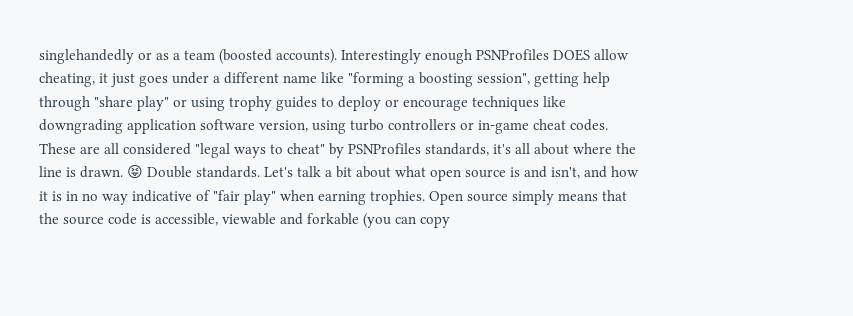singlehandedly or as a team (boosted accounts). Interestingly enough PSNProfiles DOES allow cheating, it just goes under a different name like "forming a boosting session", getting help through "share play" or using trophy guides to deploy or encourage techniques like downgrading application software version, using turbo controllers or in-game cheat codes. These are all considered "legal ways to cheat" by PSNProfiles standards, it's all about where the line is drawn. 😝 Double standards. Let's talk a bit about what open source is and isn't, and how it is in no way indicative of "fair play" when earning trophies. Open source simply means that the source code is accessible, viewable and forkable (you can copy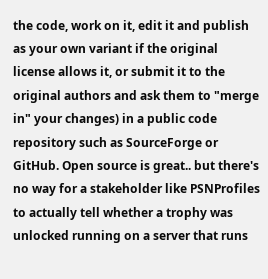the code, work on it, edit it and publish as your own variant if the original license allows it, or submit it to the original authors and ask them to "merge in" your changes) in a public code repository such as SourceForge or GitHub. Open source is great.. but there's no way for a stakeholder like PSNProfiles to actually tell whether a trophy was unlocked running on a server that runs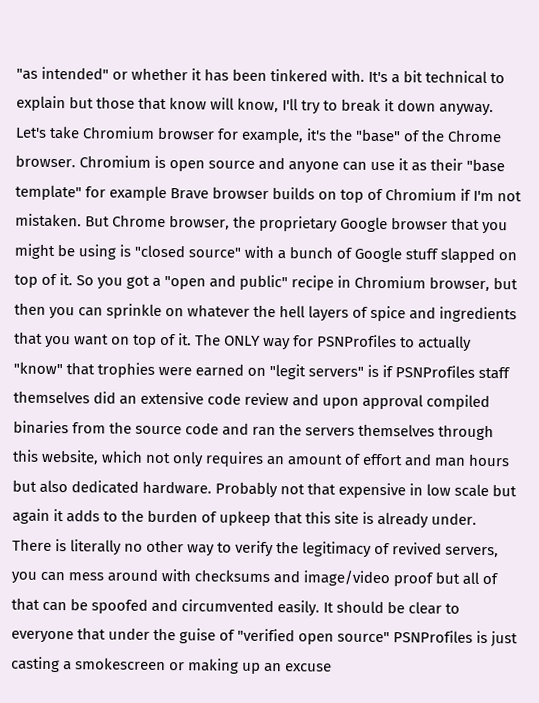"as intended" or whether it has been tinkered with. It's a bit technical to explain but those that know will know, I'll try to break it down anyway. Let's take Chromium browser for example, it's the "base" of the Chrome browser. Chromium is open source and anyone can use it as their "base template" for example Brave browser builds on top of Chromium if I'm not mistaken. But Chrome browser, the proprietary Google browser that you might be using is "closed source" with a bunch of Google stuff slapped on top of it. So you got a "open and public" recipe in Chromium browser, but then you can sprinkle on whatever the hell layers of spice and ingredients that you want on top of it. The ONLY way for PSNProfiles to actually "know" that trophies were earned on "legit servers" is if PSNProfiles staff themselves did an extensive code review and upon approval compiled binaries from the source code and ran the servers themselves through this website, which not only requires an amount of effort and man hours but also dedicated hardware. Probably not that expensive in low scale but again it adds to the burden of upkeep that this site is already under. There is literally no other way to verify the legitimacy of revived servers, you can mess around with checksums and image/video proof but all of that can be spoofed and circumvented easily. It should be clear to everyone that under the guise of "verified open source" PSNProfiles is just casting a smokescreen or making up an excuse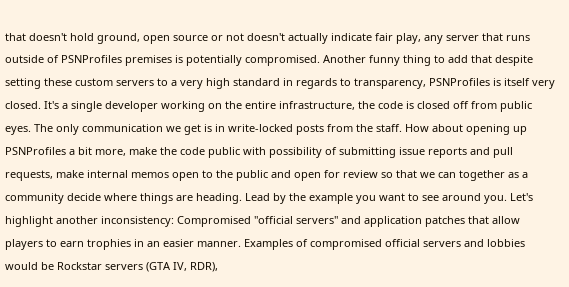that doesn't hold ground, open source or not doesn't actually indicate fair play, any server that runs outside of PSNProfiles premises is potentially compromised. Another funny thing to add that despite setting these custom servers to a very high standard in regards to transparency, PSNProfiles is itself very closed. It's a single developer working on the entire infrastructure, the code is closed off from public eyes. The only communication we get is in write-locked posts from the staff. How about opening up PSNProfiles a bit more, make the code public with possibility of submitting issue reports and pull requests, make internal memos open to the public and open for review so that we can together as a community decide where things are heading. Lead by the example you want to see around you. Let's highlight another inconsistency: Compromised "official servers" and application patches that allow players to earn trophies in an easier manner. Examples of compromised official servers and lobbies would be Rockstar servers (GTA IV, RDR),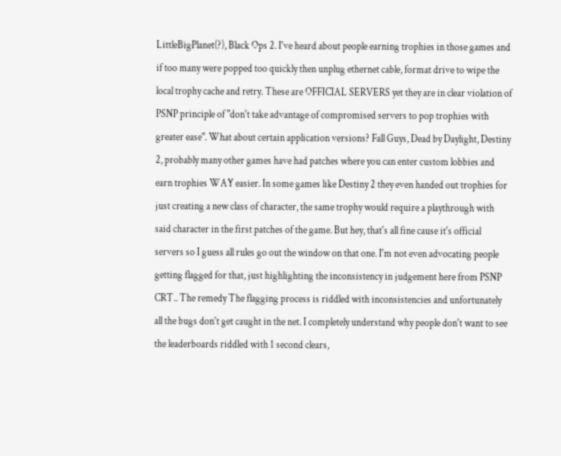LittleBigPlanet(?), Black Ops 2. I've heard about people earning trophies in those games and if too many were popped too quickly then unplug ethernet cable, format drive to wipe the local trophy cache and retry. These are OFFICIAL SERVERS yet they are in clear violation of PSNP principle of "don't take advantage of compromised servers to pop trophies with greater ease". What about certain application versions? Fall Guys, Dead by Daylight, Destiny 2, probably many other games have had patches where you can enter custom lobbies and earn trophies WAY easier. In some games like Destiny 2 they even handed out trophies for just creating a new class of character, the same trophy would require a playthrough with said character in the first patches of the game. But hey, that's all fine cause it's official servers so I guess all rules go out the window on that one. I'm not even advocating people getting flagged for that, just highlighting the inconsistency in judgement here from PSNP CRT.. The remedy The flagging process is riddled with inconsistencies and unfortunately all the bugs don't get caught in the net. I completely understand why people don't want to see the leaderboards riddled with 1 second clears,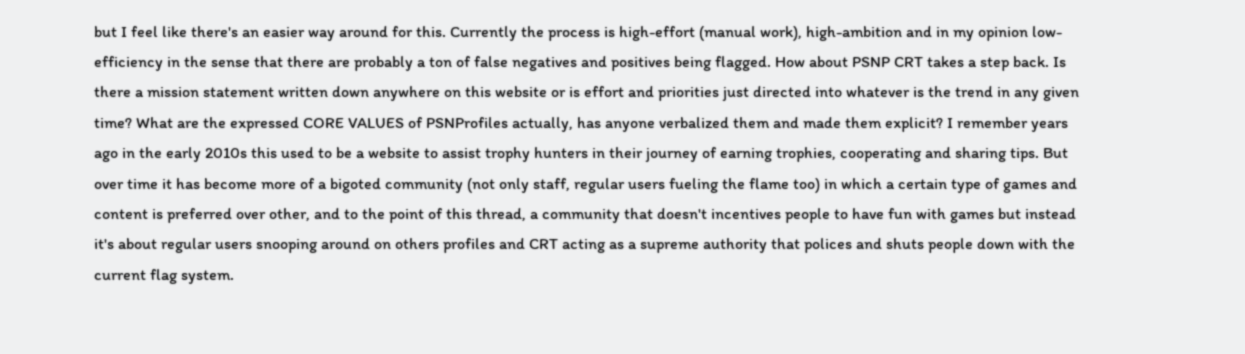but I feel like there's an easier way around for this. Currently the process is high-effort (manual work), high-ambition and in my opinion low-efficiency in the sense that there are probably a ton of false negatives and positives being flagged. How about PSNP CRT takes a step back. Is there a mission statement written down anywhere on this website or is effort and priorities just directed into whatever is the trend in any given time? What are the expressed CORE VALUES of PSNProfiles actually, has anyone verbalized them and made them explicit? I remember years ago in the early 2010s this used to be a website to assist trophy hunters in their journey of earning trophies, cooperating and sharing tips. But over time it has become more of a bigoted community (not only staff, regular users fueling the flame too) in which a certain type of games and content is preferred over other, and to the point of this thread, a community that doesn't incentives people to have fun with games but instead it's about regular users snooping around on others profiles and CRT acting as a supreme authority that polices and shuts people down with the current flag system.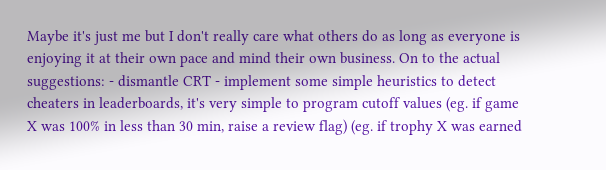Maybe it's just me but I don't really care what others do as long as everyone is enjoying it at their own pace and mind their own business. On to the actual suggestions: - dismantle CRT - implement some simple heuristics to detect cheaters in leaderboards, it's very simple to program cutoff values (eg. if game X was 100% in less than 30 min, raise a review flag) (eg. if trophy X was earned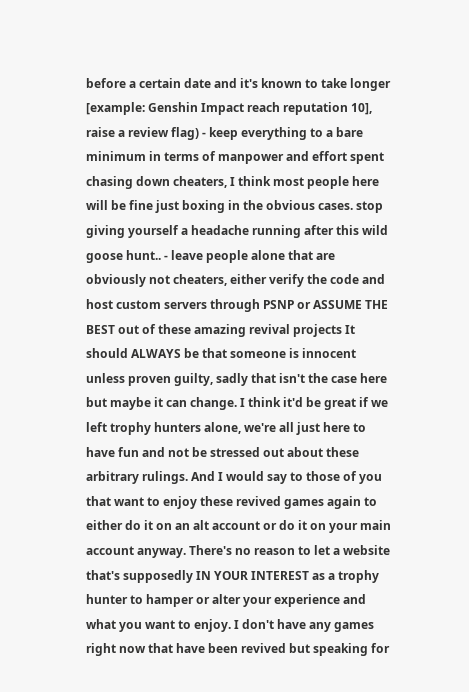before a certain date and it's known to take longer [example: Genshin Impact reach reputation 10], raise a review flag) - keep everything to a bare minimum in terms of manpower and effort spent chasing down cheaters, I think most people here will be fine just boxing in the obvious cases. stop giving yourself a headache running after this wild goose hunt.. - leave people alone that are obviously not cheaters, either verify the code and host custom servers through PSNP or ASSUME THE BEST out of these amazing revival projects It should ALWAYS be that someone is innocent unless proven guilty, sadly that isn't the case here but maybe it can change. I think it'd be great if we left trophy hunters alone, we're all just here to have fun and not be stressed out about these arbitrary rulings. And I would say to those of you that want to enjoy these revived games again to either do it on an alt account or do it on your main account anyway. There's no reason to let a website that's supposedly IN YOUR INTEREST as a trophy hunter to hamper or alter your experience and what you want to enjoy. I don't have any games right now that have been revived but speaking for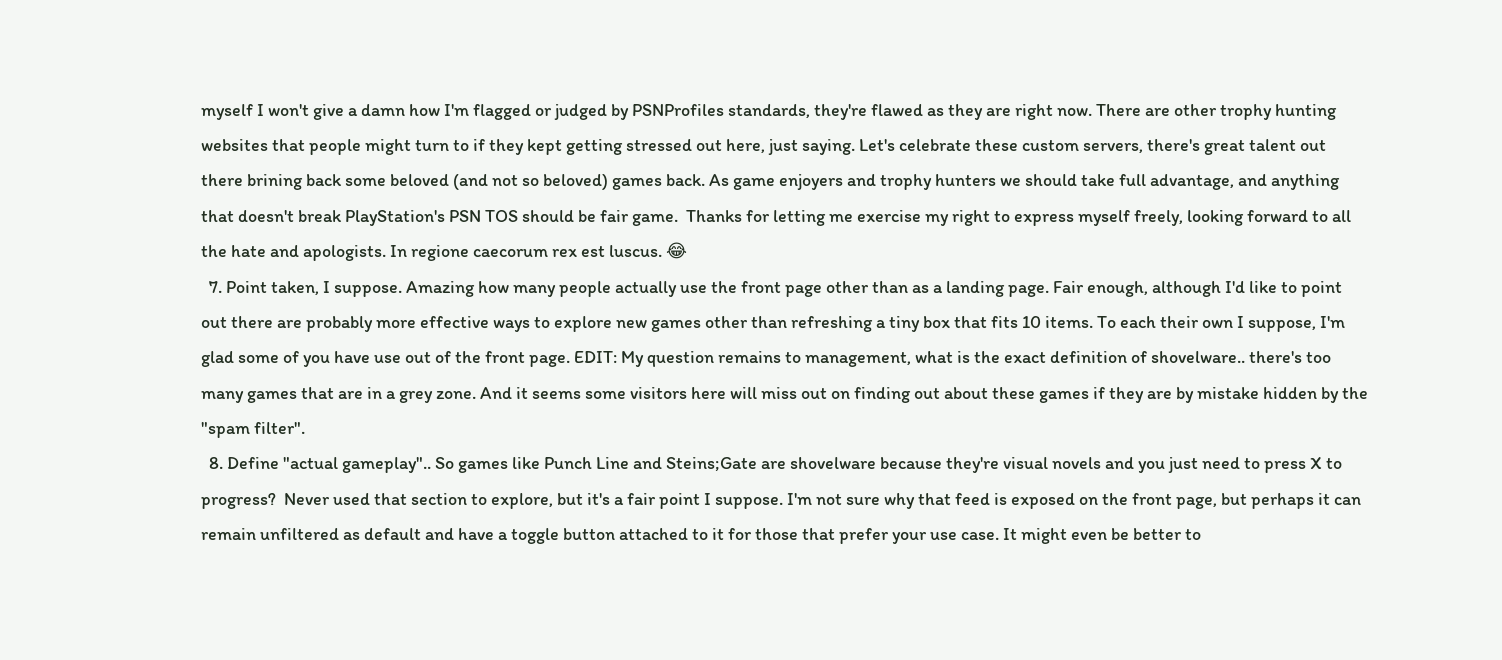myself I won't give a damn how I'm flagged or judged by PSNProfiles standards, they're flawed as they are right now. There are other trophy hunting websites that people might turn to if they kept getting stressed out here, just saying. Let's celebrate these custom servers, there's great talent out there brining back some beloved (and not so beloved) games back. As game enjoyers and trophy hunters we should take full advantage, and anything that doesn't break PlayStation's PSN TOS should be fair game.  Thanks for letting me exercise my right to express myself freely, looking forward to all the hate and apologists. In regione caecorum rex est luscus. 😂
  7. Point taken, I suppose. Amazing how many people actually use the front page other than as a landing page. Fair enough, although I'd like to point out there are probably more effective ways to explore new games other than refreshing a tiny box that fits 10 items. To each their own I suppose, I'm glad some of you have use out of the front page. EDIT: My question remains to management, what is the exact definition of shovelware.. there's too many games that are in a grey zone. And it seems some visitors here will miss out on finding out about these games if they are by mistake hidden by the "spam filter".
  8. Define "actual gameplay".. So games like Punch Line and Steins;Gate are shovelware because they're visual novels and you just need to press X to progress?  Never used that section to explore, but it's a fair point I suppose. I'm not sure why that feed is exposed on the front page, but perhaps it can remain unfiltered as default and have a toggle button attached to it for those that prefer your use case. It might even be better to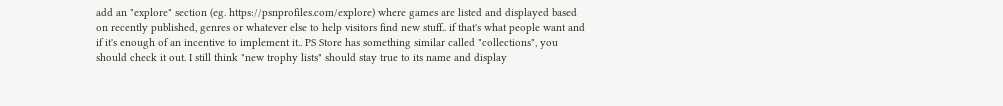add an "explore" section (eg. https://psnprofiles.com/explore) where games are listed and displayed based on recently published, genres or whatever else to help visitors find new stuff.. if that's what people want and if it's enough of an incentive to implement it.. PS Store has something similar called "collections", you should check it out. I still think "new trophy lists" should stay true to its name and display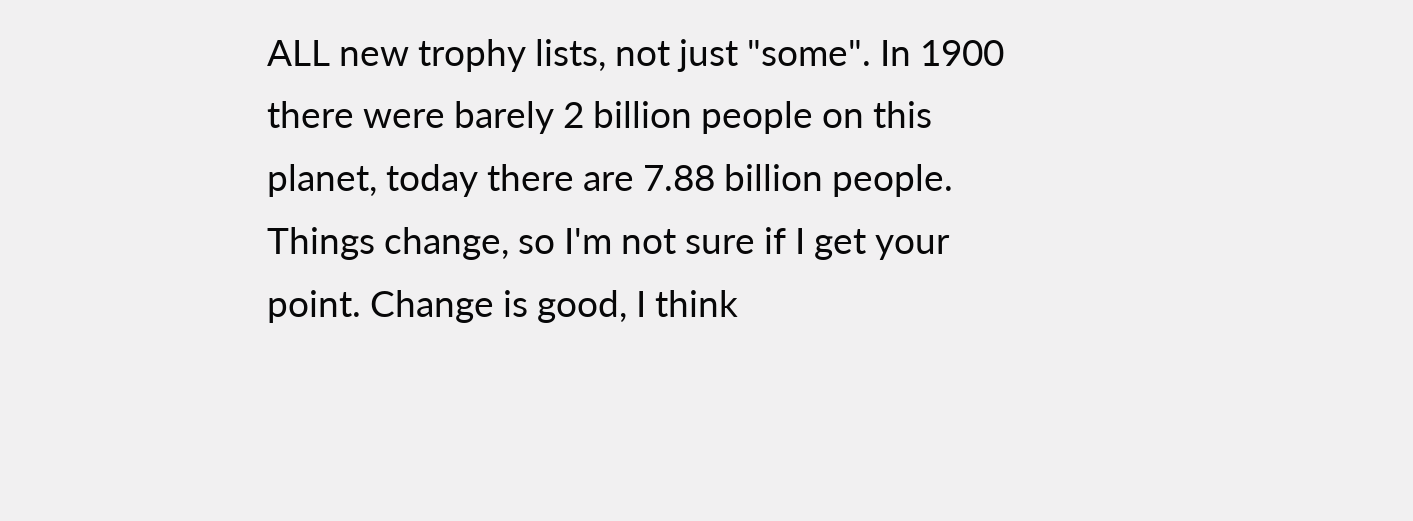ALL new trophy lists, not just "some". In 1900 there were barely 2 billion people on this planet, today there are 7.88 billion people. Things change, so I'm not sure if I get your point. Change is good, I think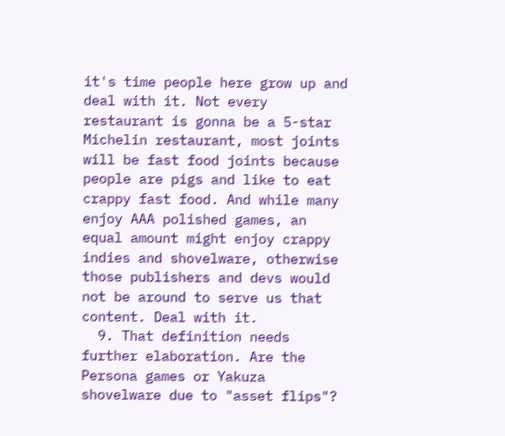it's time people here grow up and deal with it. Not every restaurant is gonna be a 5-star Michelin restaurant, most joints will be fast food joints because people are pigs and like to eat crappy fast food. And while many enjoy AAA polished games, an equal amount might enjoy crappy indies and shovelware, otherwise those publishers and devs would not be around to serve us that content. Deal with it.
  9. That definition needs further elaboration. Are the Persona games or Yakuza shovelware due to "asset flips"?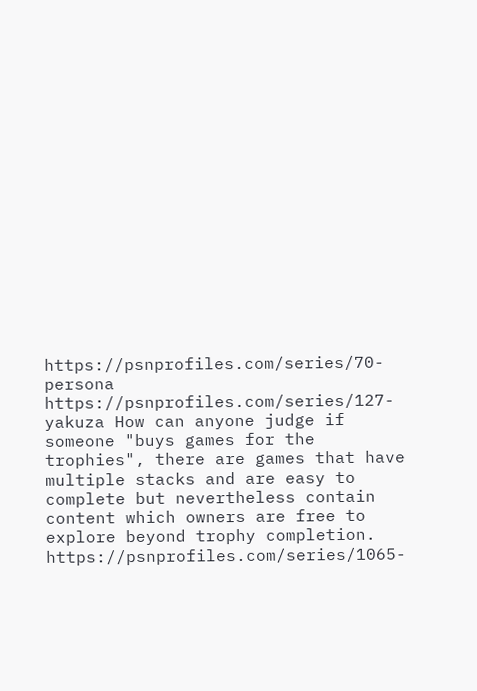https://psnprofiles.com/series/70-persona https://psnprofiles.com/series/127-yakuza How can anyone judge if someone "buys games for the trophies", there are games that have multiple stacks and are easy to complete but nevertheless contain content which owners are free to explore beyond trophy completion. https://psnprofiles.com/series/1065-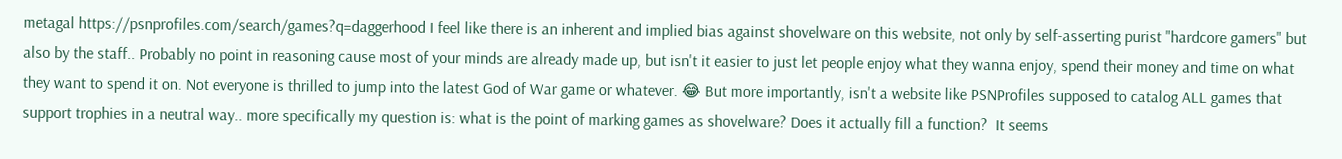metagal https://psnprofiles.com/search/games?q=daggerhood I feel like there is an inherent and implied bias against shovelware on this website, not only by self-asserting purist "hardcore gamers" but also by the staff.. Probably no point in reasoning cause most of your minds are already made up, but isn't it easier to just let people enjoy what they wanna enjoy, spend their money and time on what they want to spend it on. Not everyone is thrilled to jump into the latest God of War game or whatever. 😂 But more importantly, isn't a website like PSNProfiles supposed to catalog ALL games that support trophies in a neutral way.. more specifically my question is: what is the point of marking games as shovelware? Does it actually fill a function?  It seems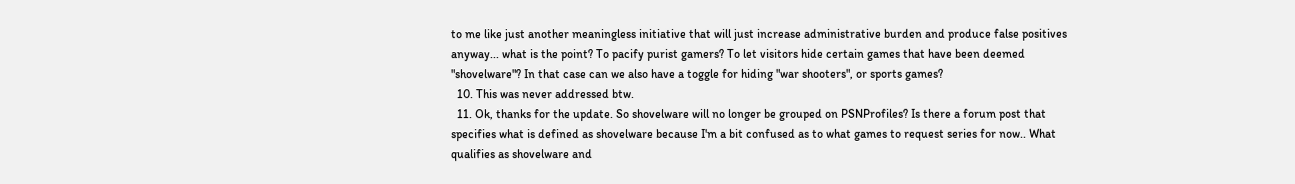to me like just another meaningless initiative that will just increase administrative burden and produce false positives anyway... what is the point? To pacify purist gamers? To let visitors hide certain games that have been deemed "shovelware"? In that case can we also have a toggle for hiding "war shooters", or sports games?
  10. This was never addressed btw.
  11. Ok, thanks for the update. So shovelware will no longer be grouped on PSNProfiles? Is there a forum post that specifies what is defined as shovelware because I'm a bit confused as to what games to request series for now.. What qualifies as shovelware and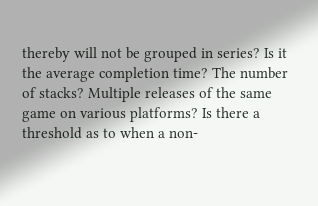thereby will not be grouped in series? Is it the average completion time? The number of stacks? Multiple releases of the same game on various platforms? Is there a threshold as to when a non-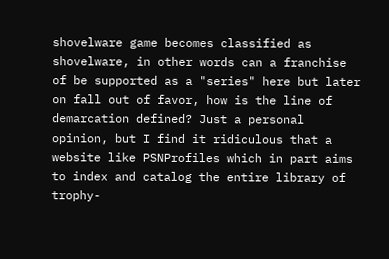shovelware game becomes classified as shovelware, in other words can a franchise of be supported as a "series" here but later on fall out of favor, how is the line of demarcation defined? Just a personal opinion, but I find it ridiculous that a website like PSNProfiles which in part aims to index and catalog the entire library of trophy-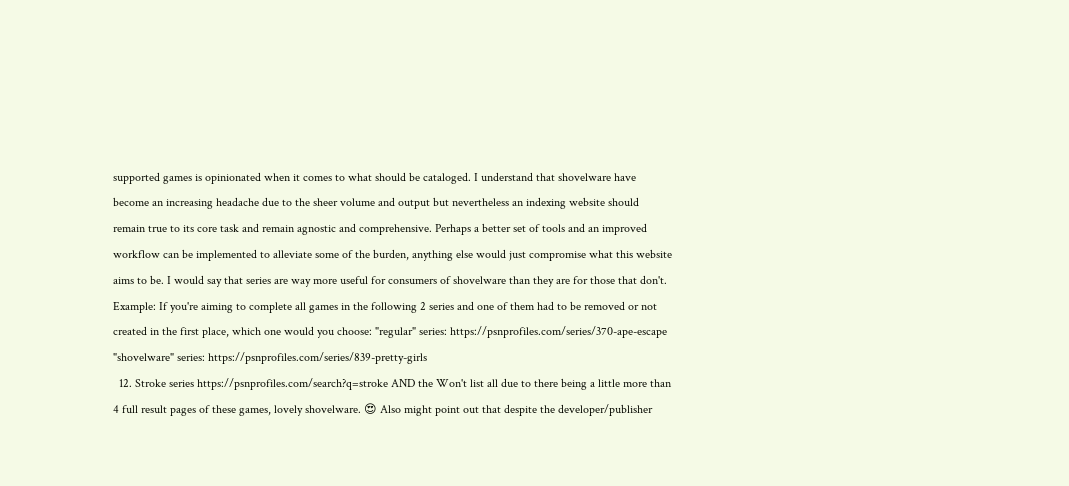supported games is opinionated when it comes to what should be cataloged. I understand that shovelware have become an increasing headache due to the sheer volume and output but nevertheless an indexing website should remain true to its core task and remain agnostic and comprehensive. Perhaps a better set of tools and an improved workflow can be implemented to alleviate some of the burden, anything else would just compromise what this website aims to be. I would say that series are way more useful for consumers of shovelware than they are for those that don't. Example: If you're aiming to complete all games in the following 2 series and one of them had to be removed or not created in the first place, which one would you choose: "regular" series: https://psnprofiles.com/series/370-ape-escape "shovelware" series: https://psnprofiles.com/series/839-pretty-girls
  12. Stroke series https://psnprofiles.com/search?q=stroke AND the Won't list all due to there being a little more than 4 full result pages of these games, lovely shovelware. 😍 Also might point out that despite the developer/publisher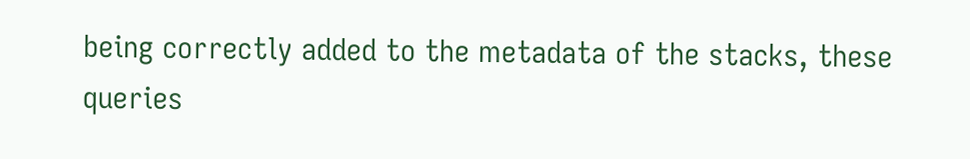being correctly added to the metadata of the stacks, these queries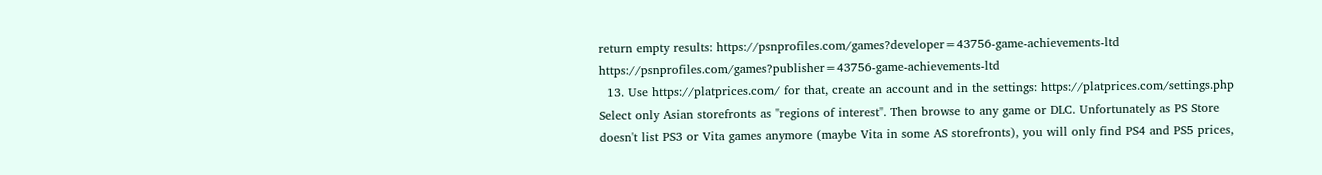return empty results: https://psnprofiles.com/games?developer=43756-game-achievements-ltd https://psnprofiles.com/games?publisher=43756-game-achievements-ltd
  13. Use https://platprices.com/ for that, create an account and in the settings: https://platprices.com/settings.php Select only Asian storefronts as "regions of interest". Then browse to any game or DLC. Unfortunately as PS Store doesn't list PS3 or Vita games anymore (maybe Vita in some AS storefronts), you will only find PS4 and PS5 prices,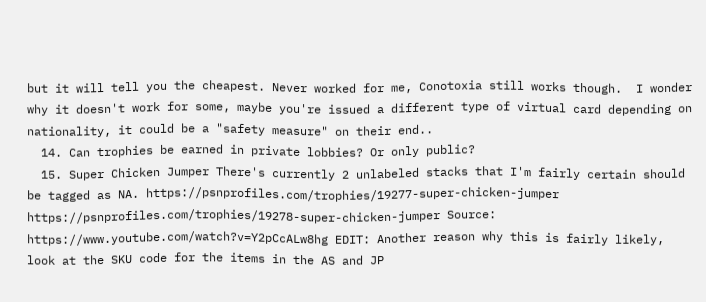but it will tell you the cheapest. Never worked for me, Conotoxia still works though.  I wonder why it doesn't work for some, maybe you're issued a different type of virtual card depending on nationality, it could be a "safety measure" on their end..
  14. Can trophies be earned in private lobbies? Or only public?
  15. Super Chicken Jumper There's currently 2 unlabeled stacks that I'm fairly certain should be tagged as NA. https://psnprofiles.com/trophies/19277-super-chicken-jumper https://psnprofiles.com/trophies/19278-super-chicken-jumper Source: https://www.youtube.com/watch?v=Y2pCcALw8hg EDIT: Another reason why this is fairly likely, look at the SKU code for the items in the AS and JP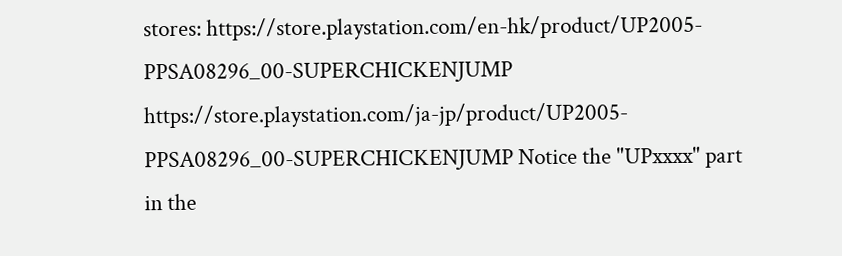stores: https://store.playstation.com/en-hk/product/UP2005-PPSA08296_00-SUPERCHICKENJUMP https://store.playstation.com/ja-jp/product/UP2005-PPSA08296_00-SUPERCHICKENJUMP Notice the "UPxxxx" part in the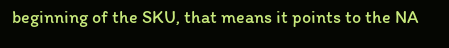beginning of the SKU, that means it points to the NA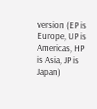version (EP is Europe, UP is Americas, HP is Asia, JP is Japan)